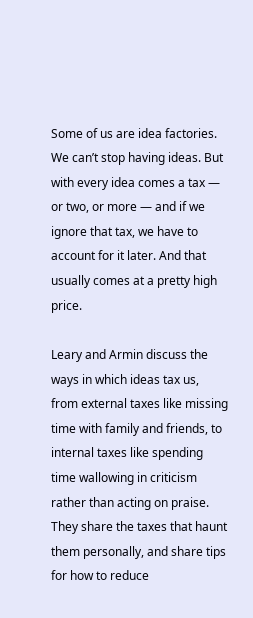Some of us are idea factories. We can’t stop having ideas. But with every idea comes a tax — or two, or more — and if we ignore that tax, we have to account for it later. And that usually comes at a pretty high price.

Leary and Armin discuss the ways in which ideas tax us, from external taxes like missing time with family and friends, to internal taxes like spending time wallowing in criticism rather than acting on praise. They share the taxes that haunt them personally, and share tips for how to reduce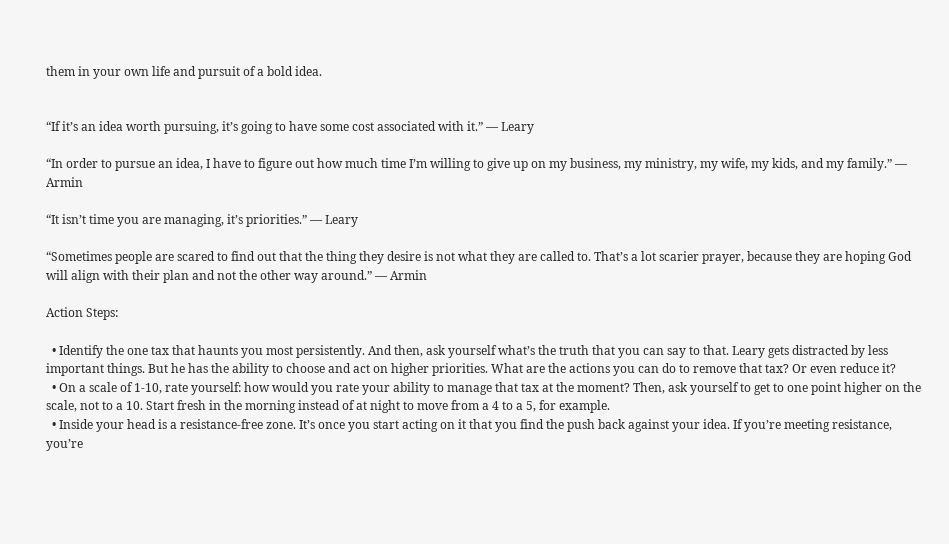them in your own life and pursuit of a bold idea.


“If it’s an idea worth pursuing, it’s going to have some cost associated with it.” — Leary

“In order to pursue an idea, I have to figure out how much time I’m willing to give up on my business, my ministry, my wife, my kids, and my family.” — Armin

“It isn’t time you are managing, it’s priorities.” — Leary

“Sometimes people are scared to find out that the thing they desire is not what they are called to. That’s a lot scarier prayer, because they are hoping God will align with their plan and not the other way around.” — Armin

Action Steps:

  • Identify the one tax that haunts you most persistently. And then, ask yourself what’s the truth that you can say to that. Leary gets distracted by less important things. But he has the ability to choose and act on higher priorities. What are the actions you can do to remove that tax? Or even reduce it?
  • On a scale of 1-10, rate yourself: how would you rate your ability to manage that tax at the moment? Then, ask yourself to get to one point higher on the scale, not to a 10. Start fresh in the morning instead of at night to move from a 4 to a 5, for example.
  • Inside your head is a resistance-free zone. It’s once you start acting on it that you find the push back against your idea. If you’re meeting resistance, you’re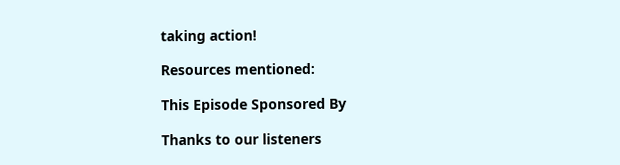taking action!

Resources mentioned:

This Episode Sponsored By

Thanks to our listeners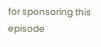for sponsoring this episode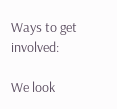Ways to get involved:

We look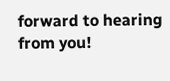forward to hearing from you!